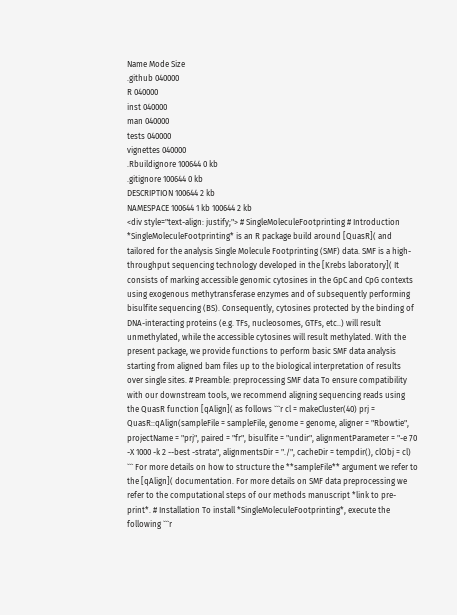Name Mode Size
.github 040000
R 040000
inst 040000
man 040000
tests 040000
vignettes 040000
.Rbuildignore 100644 0 kb
.gitignore 100644 0 kb
DESCRIPTION 100644 2 kb
NAMESPACE 100644 1 kb 100644 2 kb
<div style="text-align: justify;"> # SingleMoleculeFootprinting # Introduction *SingleMoleculeFootprinting* is an R package build around [QuasR]( and tailored for the analysis Single Molecule Footprinting (SMF) data. SMF is a high-throughput sequencing technology developed in the [Krebs laboratory]( It consists of marking accessible genomic cytosines in the GpC and CpG contexts using exogenous methytransferase enzymes and of subsequently performing bisulfite sequencing (BS). Consequently, cytosines protected by the binding of DNA-interacting proteins (e.g. TFs, nucleosomes, GTFs, etc..) will result unmethylated, while the accessible cytosines will result methylated. With the present package, we provide functions to perform basic SMF data analysis starting from aligned bam files up to the biological interpretation of results over single sites. # Preamble: preprocessing SMF data To ensure compatibility with our downstream tools, we recommend aligning sequencing reads using the QuasR function [qAlign]( as follows ```r cl = makeCluster(40) prj = QuasR::qAlign(sampleFile = sampleFile, genome = genome, aligner = "Rbowtie", projectName = "prj", paired = "fr", bisulfite = "undir", alignmentParameter = "-e 70 -X 1000 -k 2 --best -strata", alignmentsDir = "./", cacheDir = tempdir(), clObj = cl) ``` For more details on how to structure the **sampleFile** argument we refer to the [qAlign]( documentation. For more details on SMF data preprocessing we refer to the computational steps of our methods manuscript *link to pre-print*. # Installation To install *SingleMoleculeFootprinting*, execute the following ```r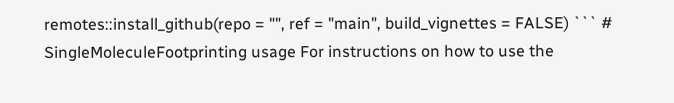remotes::install_github(repo = "", ref = "main", build_vignettes = FALSE) ``` # SingleMoleculeFootprinting usage For instructions on how to use the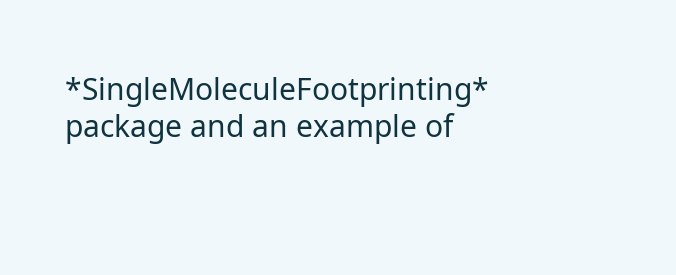*SingleMoleculeFootprinting* package and an example of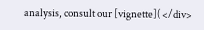analysis, consult our [vignette]( </div>